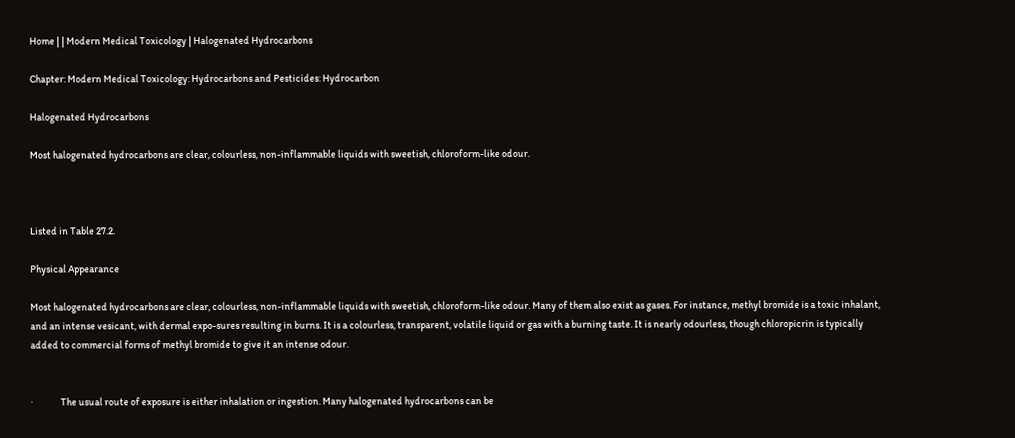Home | | Modern Medical Toxicology | Halogenated Hydrocarbons

Chapter: Modern Medical Toxicology: Hydrocarbons and Pesticides: Hydrocarbon

Halogenated Hydrocarbons

Most halogenated hydrocarbons are clear, colourless, non-inflammable liquids with sweetish, chloroform-like odour.



Listed in Table 27.2.

Physical Appearance

Most halogenated hydrocarbons are clear, colourless, non-inflammable liquids with sweetish, chloroform-like odour. Many of them also exist as gases. For instance, methyl bromide is a toxic inhalant, and an intense vesicant, with dermal expo-sures resulting in burns. It is a colourless, transparent, volatile liquid or gas with a burning taste. It is nearly odourless, though chloropicrin is typically added to commercial forms of methyl bromide to give it an intense odour.


·              The usual route of exposure is either inhalation or ingestion. Many halogenated hydrocarbons can be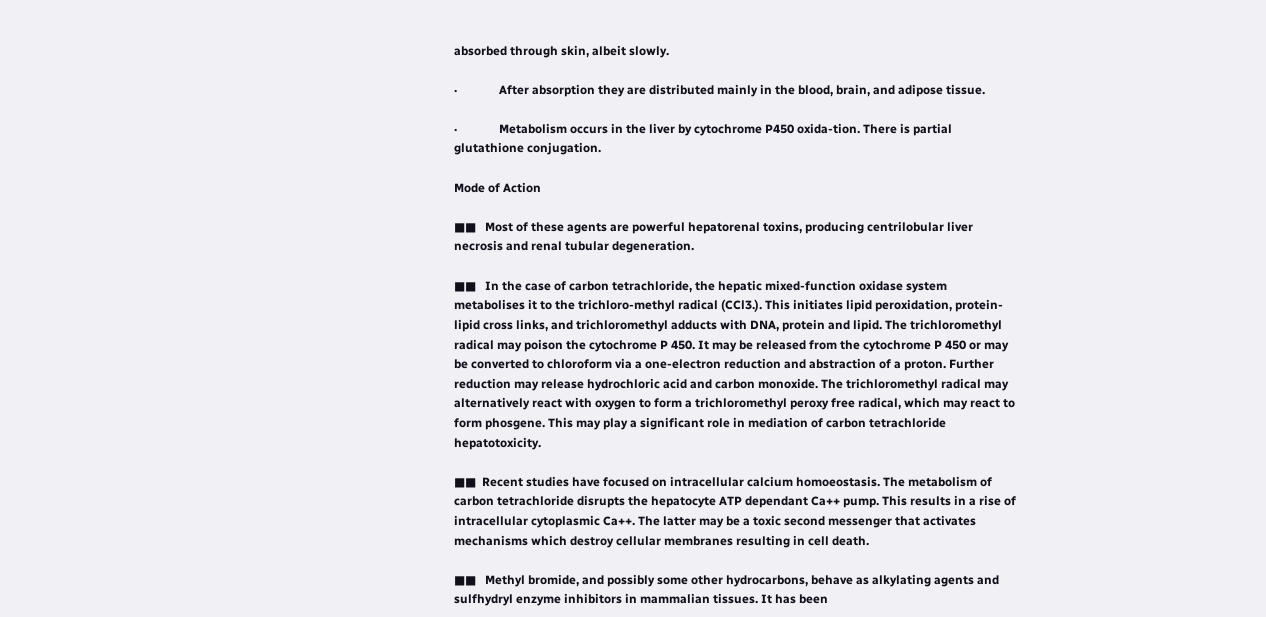absorbed through skin, albeit slowly.

·              After absorption they are distributed mainly in the blood, brain, and adipose tissue.

·              Metabolism occurs in the liver by cytochrome P450 oxida-tion. There is partial glutathione conjugation.

Mode of Action

■■   Most of these agents are powerful hepatorenal toxins, producing centrilobular liver necrosis and renal tubular degeneration.

■■   In the case of carbon tetrachloride, the hepatic mixed-function oxidase system metabolises it to the trichloro-methyl radical (CCl3.). This initiates lipid peroxidation, protein-lipid cross links, and trichloromethyl adducts with DNA, protein and lipid. The trichloromethyl radical may poison the cytochrome P 450. It may be released from the cytochrome P 450 or may be converted to chloroform via a one-electron reduction and abstraction of a proton. Further reduction may release hydrochloric acid and carbon monoxide. The trichloromethyl radical may alternatively react with oxygen to form a trichloromethyl peroxy free radical, which may react to form phosgene. This may play a significant role in mediation of carbon tetrachloride hepatotoxicity.

■■  Recent studies have focused on intracellular calcium homoeostasis. The metabolism of carbon tetrachloride disrupts the hepatocyte ATP dependant Ca++ pump. This results in a rise of intracellular cytoplasmic Ca++. The latter may be a toxic second messenger that activates mechanisms which destroy cellular membranes resulting in cell death.

■■   Methyl bromide, and possibly some other hydrocarbons, behave as alkylating agents and sulfhydryl enzyme inhibitors in mammalian tissues. It has been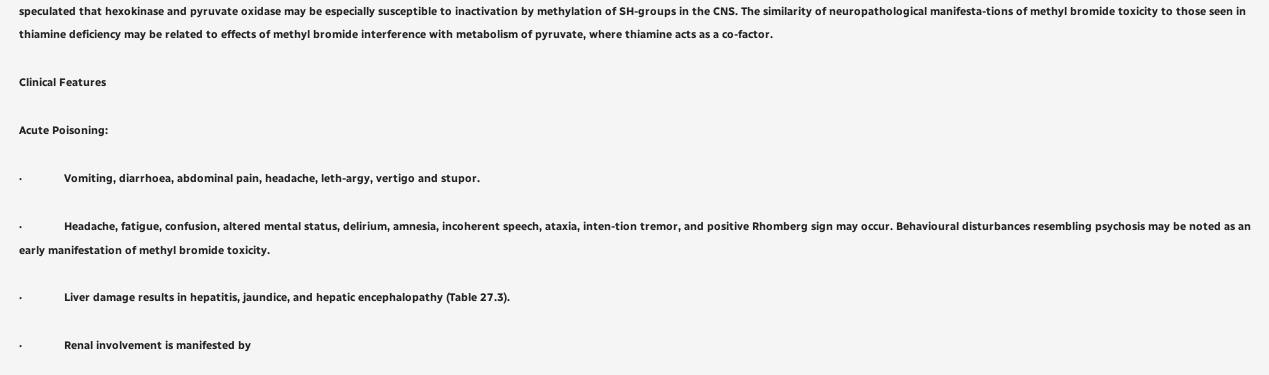speculated that hexokinase and pyruvate oxidase may be especially susceptible to inactivation by methylation of SH-groups in the CNS. The similarity of neuropathological manifesta-tions of methyl bromide toxicity to those seen in thiamine deficiency may be related to effects of methyl bromide interference with metabolism of pyruvate, where thiamine acts as a co-factor.

Clinical Features

Acute Poisoning:

·              Vomiting, diarrhoea, abdominal pain, headache, leth-argy, vertigo and stupor.

·              Headache, fatigue, confusion, altered mental status, delirium, amnesia, incoherent speech, ataxia, inten-tion tremor, and positive Rhomberg sign may occur. Behavioural disturbances resembling psychosis may be noted as an early manifestation of methyl bromide toxicity.

·              Liver damage results in hepatitis, jaundice, and hepatic encephalopathy (Table 27.3).

·              Renal involvement is manifested by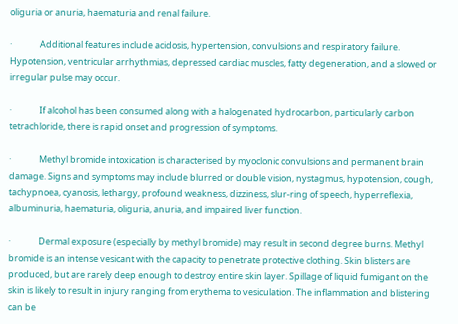oliguria or anuria, haematuria and renal failure.

·              Additional features include acidosis, hypertension, convulsions and respiratory failure. Hypotension, ventricular arrhythmias, depressed cardiac muscles, fatty degeneration, and a slowed or irregular pulse may occur.

·              If alcohol has been consumed along with a halogenated hydrocarbon, particularly carbon tetrachloride, there is rapid onset and progression of symptoms.

·              Methyl bromide intoxication is characterised by myoclonic convulsions and permanent brain damage. Signs and symptoms may include blurred or double vision, nystagmus, hypotension, cough, tachypnoea, cyanosis, lethargy, profound weakness, dizziness, slur-ring of speech, hyperreflexia, albuminuria, haematuria, oliguria, anuria, and impaired liver function.

·              Dermal exposure (especially by methyl bromide) may result in second degree burns. Methyl bromide is an intense vesicant with the capacity to penetrate protective clothing. Skin blisters are produced, but are rarely deep enough to destroy entire skin layer. Spillage of liquid fumigant on the skin is likely to result in injury ranging from erythema to vesiculation. The inflammation and blistering can be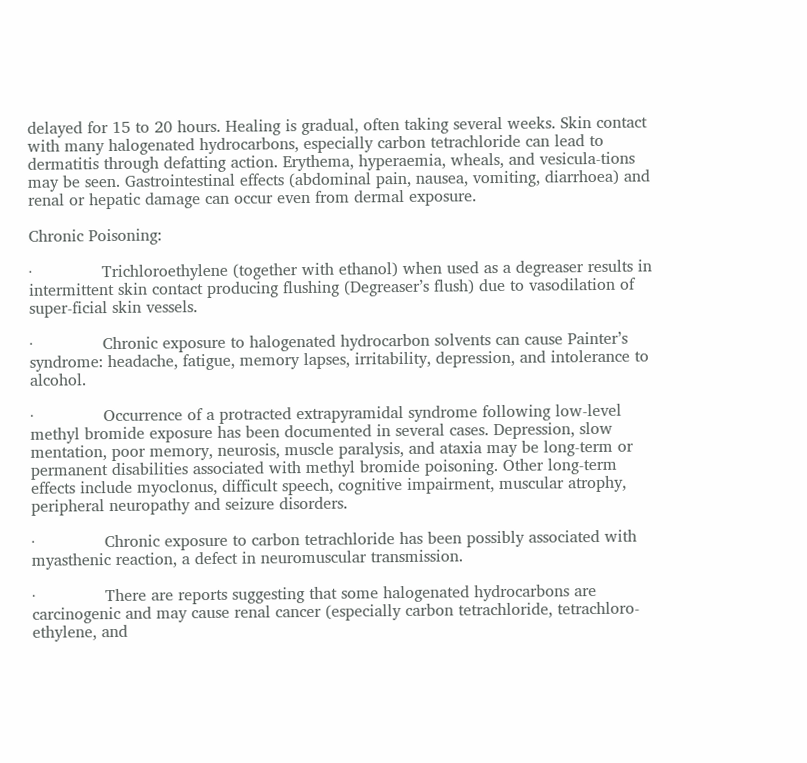delayed for 15 to 20 hours. Healing is gradual, often taking several weeks. Skin contact with many halogenated hydrocarbons, especially carbon tetrachloride can lead to dermatitis through defatting action. Erythema, hyperaemia, wheals, and vesicula-tions may be seen. Gastrointestinal effects (abdominal pain, nausea, vomiting, diarrhoea) and renal or hepatic damage can occur even from dermal exposure.

Chronic Poisoning:

·              Trichloroethylene (together with ethanol) when used as a degreaser results in intermittent skin contact producing flushing (Degreaser’s flush) due to vasodilation of super-ficial skin vessels.

·              Chronic exposure to halogenated hydrocarbon solvents can cause Painter’s syndrome: headache, fatigue, memory lapses, irritability, depression, and intolerance to alcohol.

·              Occurrence of a protracted extrapyramidal syndrome following low-level methyl bromide exposure has been documented in several cases. Depression, slow mentation, poor memory, neurosis, muscle paralysis, and ataxia may be long-term or permanent disabilities associated with methyl bromide poisoning. Other long-term effects include myoclonus, difficult speech, cognitive impairment, muscular atrophy, peripheral neuropathy and seizure disorders.

·              Chronic exposure to carbon tetrachloride has been possibly associated with myasthenic reaction, a defect in neuromuscular transmission.

·              There are reports suggesting that some halogenated hydrocarbons are carcinogenic and may cause renal cancer (especially carbon tetrachloride, tetrachloro-ethylene, and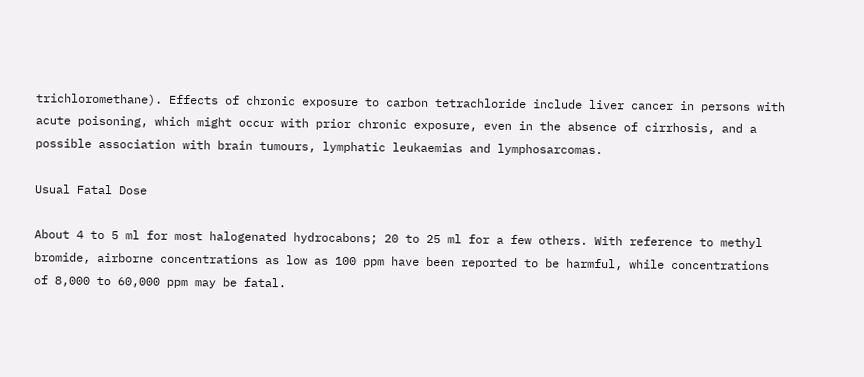trichloromethane). Effects of chronic exposure to carbon tetrachloride include liver cancer in persons with acute poisoning, which might occur with prior chronic exposure, even in the absence of cirrhosis, and a possible association with brain tumours, lymphatic leukaemias and lymphosarcomas.

Usual Fatal Dose

About 4 to 5 ml for most halogenated hydrocabons; 20 to 25 ml for a few others. With reference to methyl bromide, airborne concentrations as low as 100 ppm have been reported to be harmful, while concentrations of 8,000 to 60,000 ppm may be fatal.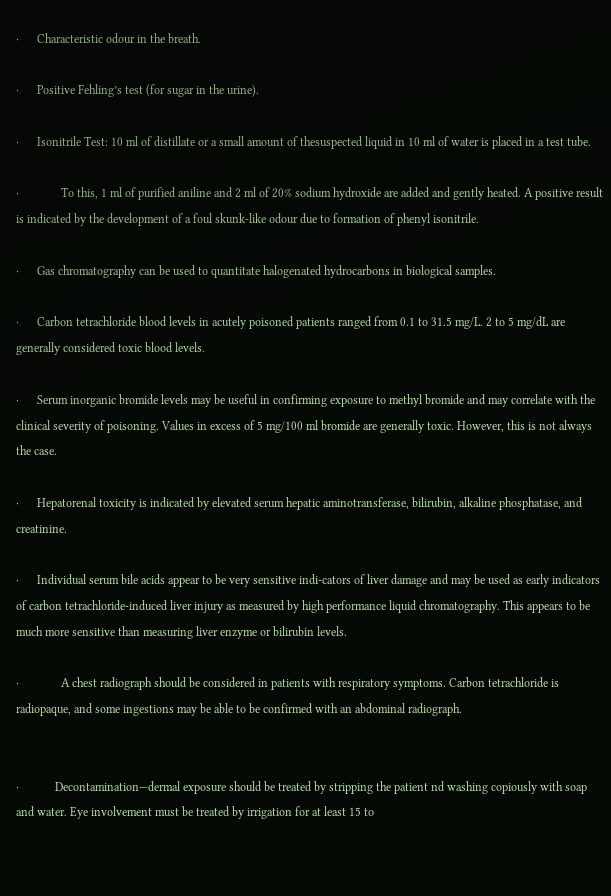·      Characteristic odour in the breath.

·      Positive Fehling’s test (for sugar in the urine).

·      Isonitrile Test: 10 ml of distillate or a small amount of thesuspected liquid in 10 ml of water is placed in a test tube.

·              To this, 1 ml of purified aniline and 2 ml of 20% sodium hydroxide are added and gently heated. A positive result is indicated by the development of a foul skunk-like odour due to formation of phenyl isonitrile.

·      Gas chromatography can be used to quantitate halogenated hydrocarbons in biological samples.

·      Carbon tetrachloride blood levels in acutely poisoned patients ranged from 0.1 to 31.5 mg/L. 2 to 5 mg/dL are generally considered toxic blood levels.

·      Serum inorganic bromide levels may be useful in confirming exposure to methyl bromide and may correlate with the clinical severity of poisoning. Values in excess of 5 mg/100 ml bromide are generally toxic. However, this is not always the case.

·      Hepatorenal toxicity is indicated by elevated serum hepatic aminotransferase, bilirubin, alkaline phosphatase, and creatinine.

·      Individual serum bile acids appear to be very sensitive indi-cators of liver damage and may be used as early indicators of carbon tetrachloride-induced liver injury as measured by high performance liquid chromatography. This appears to be much more sensitive than measuring liver enzyme or bilirubin levels.

·              A chest radiograph should be considered in patients with respiratory symptoms. Carbon tetrachloride is radiopaque, and some ingestions may be able to be confirmed with an abdominal radiograph.


·            Decontamination—dermal exposure should be treated by stripping the patient nd washing copiously with soap and water. Eye involvement must be treated by irrigation for at least 15 to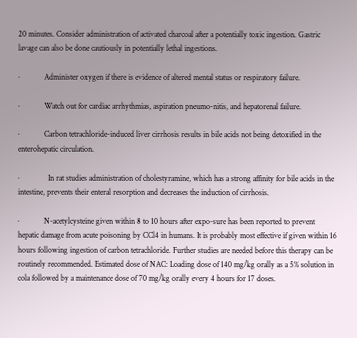20 minutes. Consider administration of activated charcoal after a potentially toxic ingestion. Gastric lavage can also be done cautiously in potentially lethal ingestions.

·            Administer oxygen if there is evidence of altered mental status or respiratory failure.

·            Watch out for cardiac arrhythmias, aspiration pneumo-nitis, and hepatorenal failure.

·            Carbon tetrachloride-induced liver cirrhosis results in bile acids not being detoxified in the enterohepatic circulation.

·              In rat studies administration of cholestyramine, which has a strong affinity for bile acids in the intestine, prevents their enteral resorption and decreases the induction of cirrhosis.

·            N-acetylcysteine given within 8 to 10 hours after expo-sure has been reported to prevent hepatic damage from acute poisoning by CCl4 in humans. It is probably most effective if given within 16 hours following ingestion of carbon tetrachloride. Further studies are needed before this therapy can be routinely recommended. Estimated dose of NAC: Loading dose of 140 mg/kg orally as a 5% solution in cola followed by a maintenance dose of 70 mg/kg orally every 4 hours for 17 doses.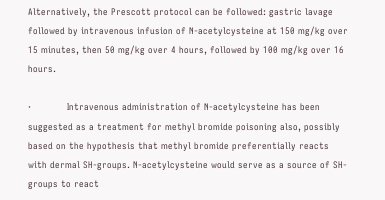Alternatively, the Prescott protocol can be followed: gastric lavage followed by intravenous infusion of N-acetylcysteine at 150 mg/kg over 15 minutes, then 50 mg/kg over 4 hours, followed by 100 mg/kg over 16 hours.

·            Intravenous administration of N-acetylcysteine has been suggested as a treatment for methyl bromide poisoning also, possibly based on the hypothesis that methyl bromide preferentially reacts with dermal SH-groups. N-acetylcysteine would serve as a source of SH-groups to react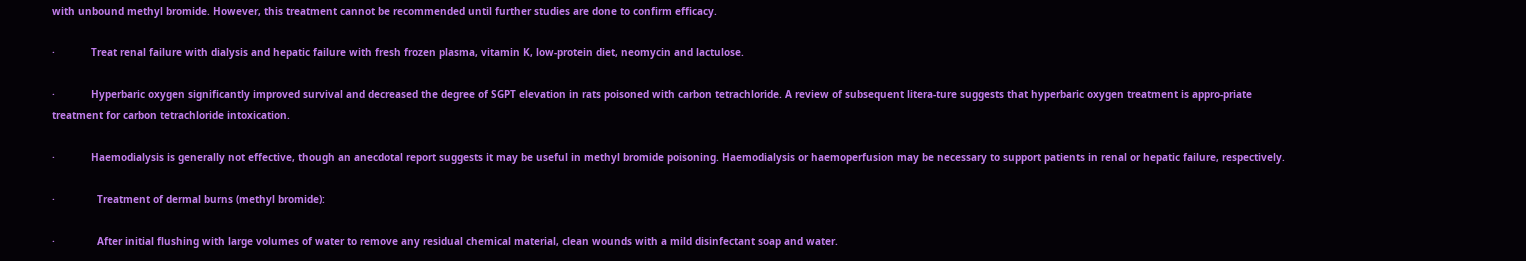with unbound methyl bromide. However, this treatment cannot be recommended until further studies are done to confirm efficacy.

·            Treat renal failure with dialysis and hepatic failure with fresh frozen plasma, vitamin K, low-protein diet, neomycin and lactulose.

·            Hyperbaric oxygen significantly improved survival and decreased the degree of SGPT elevation in rats poisoned with carbon tetrachloride. A review of subsequent litera-ture suggests that hyperbaric oxygen treatment is appro-priate treatment for carbon tetrachloride intoxication.

·            Haemodialysis is generally not effective, though an anecdotal report suggests it may be useful in methyl bromide poisoning. Haemodialysis or haemoperfusion may be necessary to support patients in renal or hepatic failure, respectively.

·              Treatment of dermal burns (methyl bromide):

·              After initial flushing with large volumes of water to remove any residual chemical material, clean wounds with a mild disinfectant soap and water.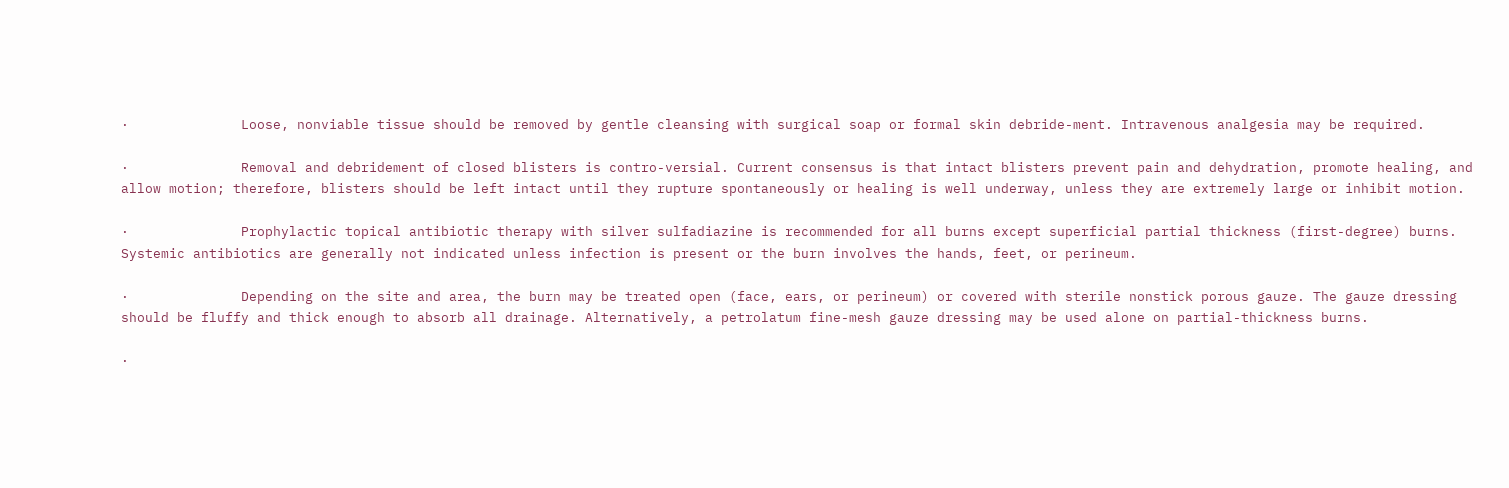·              Loose, nonviable tissue should be removed by gentle cleansing with surgical soap or formal skin debride-ment. Intravenous analgesia may be required.

·              Removal and debridement of closed blisters is contro-versial. Current consensus is that intact blisters prevent pain and dehydration, promote healing, and allow motion; therefore, blisters should be left intact until they rupture spontaneously or healing is well underway, unless they are extremely large or inhibit motion.

·              Prophylactic topical antibiotic therapy with silver sulfadiazine is recommended for all burns except superficial partial thickness (first-degree) burns. Systemic antibiotics are generally not indicated unless infection is present or the burn involves the hands, feet, or perineum.

·              Depending on the site and area, the burn may be treated open (face, ears, or perineum) or covered with sterile nonstick porous gauze. The gauze dressing should be fluffy and thick enough to absorb all drainage. Alternatively, a petrolatum fine-mesh gauze dressing may be used alone on partial-thickness burns.

·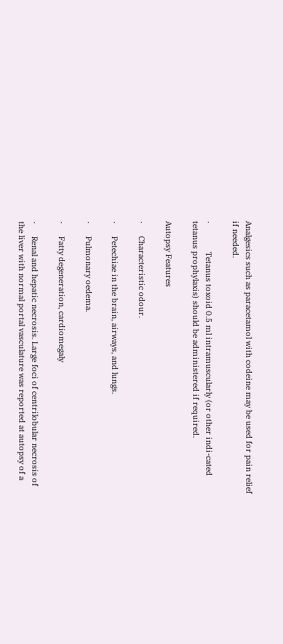Analgesics such as paracetamol with codeine may be used for pain relief if needed.

·              Tetanus toxoid 0.5 ml intramuscularly (or other indi-cated tetanus prophylaxis) should be administered if required.

Autopsy Features

·      Characteristic odour.

·      Petechiae in the brain, airways, and lungs.

·      Pulmonary oedema.

·      Fatty degeneration, cardiomegaly

·      Renal and hepatic necrosis. Large foci of centrilobular necrosis of the liver with normal portal vasculature was reported at autopsy of a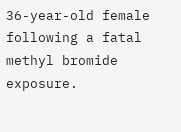36-year-old female following a fatal methyl bromide exposure.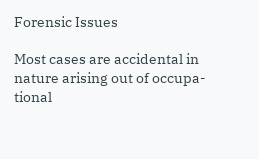Forensic Issues

Most cases are accidental in nature arising out of occupa-tional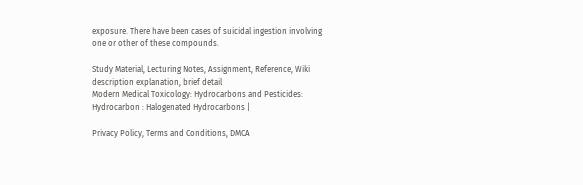exposure. There have been cases of suicidal ingestion involving one or other of these compounds.

Study Material, Lecturing Notes, Assignment, Reference, Wiki description explanation, brief detail
Modern Medical Toxicology: Hydrocarbons and Pesticides: Hydrocarbon : Halogenated Hydrocarbons |

Privacy Policy, Terms and Conditions, DMCA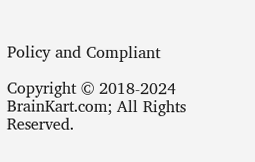Policy and Compliant

Copyright © 2018-2024 BrainKart.com; All Rights Reserved.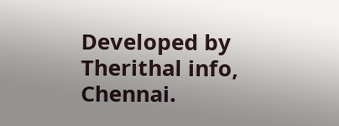Developed by Therithal info, Chennai.